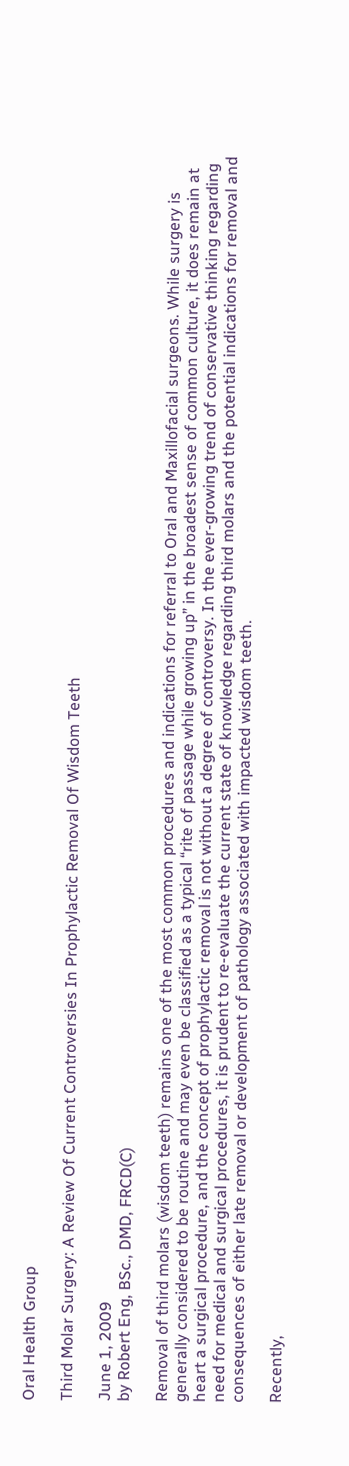Oral Health Group

Third Molar Surgery: A Review Of Current Controversies In Prophylactic Removal Of Wisdom Teeth

June 1, 2009
by Robert Eng, BSc., DMD, FRCD(C)

Removal of third molars (wisdom teeth) remains one of the most common procedures and indications for referral to Oral and Maxillofacial surgeons. While surgery is generally considered to be routine and may even be classified as a typical “rite of passage while growing up” in the broadest sense of common culture, it does remain at heart a surgical procedure, and the concept of prophylactic removal is not without a degree of controversy. In the ever-growing trend of conservative thinking regarding need for medical and surgical procedures, it is prudent to re-evaluate the current state of knowledge regarding third molars and the potential indications for removal and consequences of either late removal or development of pathology associated with impacted wisdom teeth.

Recently,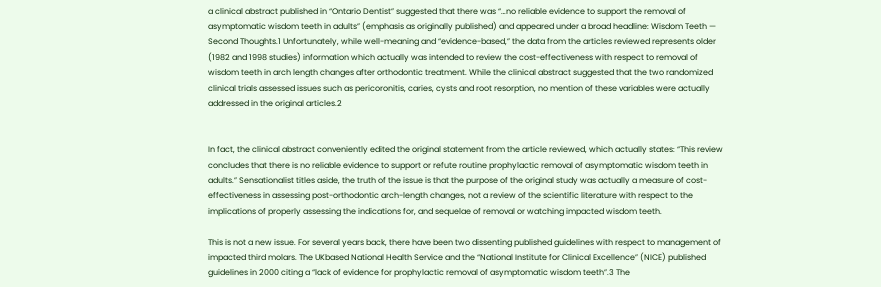a clinical abstract published in “Ontario Dentist” suggested that there was “…no reliable evidence to support the removal of asymptomatic wisdom teeth in adults” (emphasis as originally published) and appeared under a broad headline: Wisdom Teeth — Second Thoughts.1 Unfortunately, while well-meaning and “evidence-based,” the data from the articles reviewed represents older (1982 and 1998 studies) information which actually was intended to review the cost-effectiveness with respect to removal of wisdom teeth in arch length changes after orthodontic treatment. While the clinical abstract suggested that the two randomized clinical trials assessed issues such as pericoronitis, caries, cysts and root resorption, no mention of these variables were actually addressed in the original articles.2


In fact, the clinical abstract conveniently edited the original statement from the article reviewed, which actually states: “This review concludes that there is no reliable evidence to support or refute routine prophylactic removal of asymptomatic wisdom teeth in adults.” Sensationalist titles aside, the truth of the issue is that the purpose of the original study was actually a measure of cost-effectiveness in assessing post-orthodontic arch-length changes, not a review of the scientific literature with respect to the implications of properly assessing the indications for, and sequelae of removal or watching impacted wisdom teeth.

This is not a new issue. For several years back, there have been two dissenting published guidelines with respect to management of impacted third molars. The UKbased National Health Service and the “National Institute for Clinical Excellence” (NICE) published guidelines in 2000 citing a “lack of evidence for prophylactic removal of asymptomatic wisdom teeth”.3 The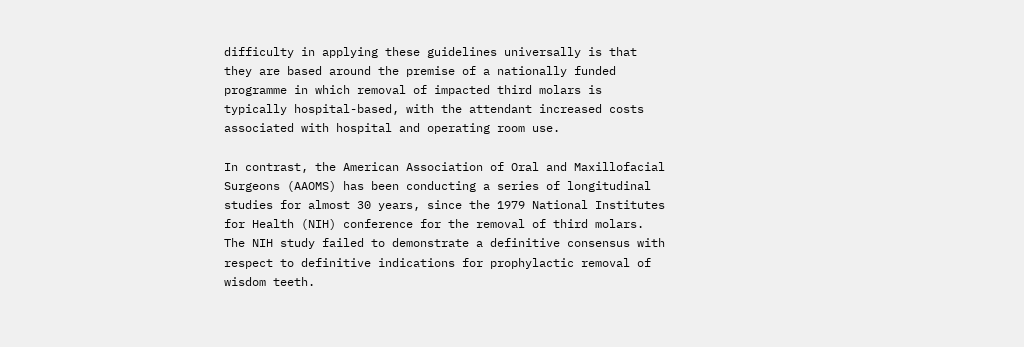difficulty in applying these guidelines universally is that they are based around the premise of a nationally funded programme in which removal of impacted third molars is typically hospital-based, with the attendant increased costs associated with hospital and operating room use.

In contrast, the American Association of Oral and Maxillofacial Surgeons (AAOMS) has been conducting a series of longitudinal studies for almost 30 years, since the 1979 National Institutes for Health (NIH) conference for the removal of third molars. The NIH study failed to demonstrate a definitive consensus with respect to definitive indications for prophylactic removal of wisdom teeth.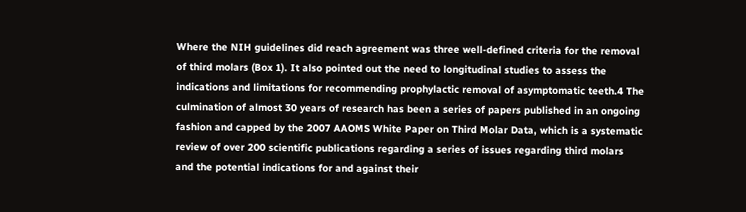Where the NIH guidelines did reach agreement was three well-defined criteria for the removal of third molars (Box 1). It also pointed out the need to longitudinal studies to assess the indications and limitations for recommending prophylactic removal of asymptomatic teeth.4 The culmination of almost 30 years of research has been a series of papers published in an ongoing fashion and capped by the 2007 AAOMS White Paper on Third Molar Data, which is a systematic review of over 200 scientific publications regarding a series of issues regarding third molars and the potential indications for and against their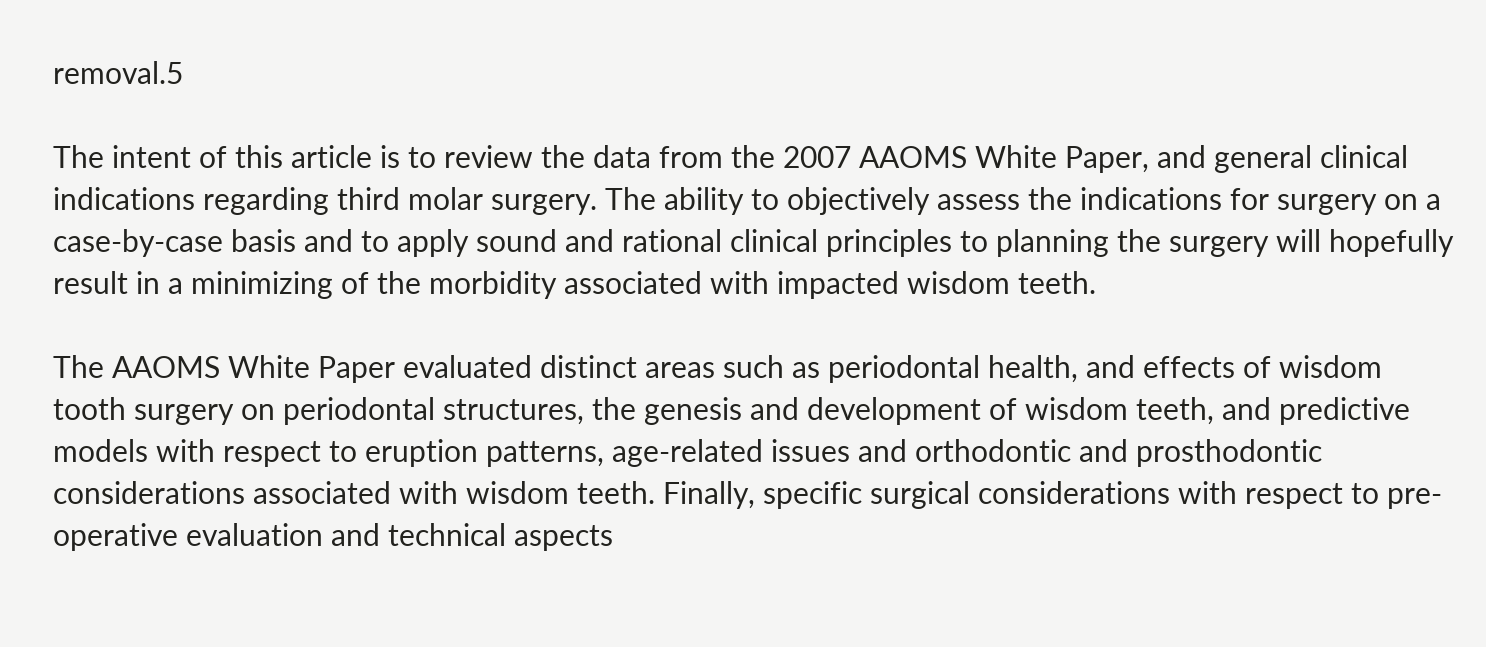removal.5

The intent of this article is to review the data from the 2007 AAOMS White Paper, and general clinical indications regarding third molar surgery. The ability to objectively assess the indications for surgery on a case-by-case basis and to apply sound and rational clinical principles to planning the surgery will hopefully result in a minimizing of the morbidity associated with impacted wisdom teeth.

The AAOMS White Paper evaluated distinct areas such as periodontal health, and effects of wisdom tooth surgery on periodontal structures, the genesis and development of wisdom teeth, and predictive models with respect to eruption patterns, age-related issues and orthodontic and prosthodontic considerations associated with wisdom teeth. Finally, specific surgical considerations with respect to pre-operative evaluation and technical aspects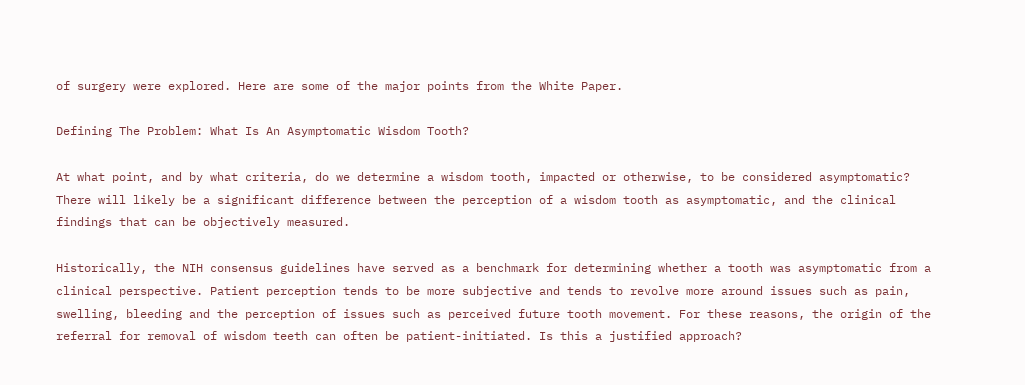of surgery were explored. Here are some of the major points from the White Paper.

Defining The Problem: What Is An Asymptomatic Wisdom Tooth?

At what point, and by what criteria, do we determine a wisdom tooth, impacted or otherwise, to be considered asymptomatic? There will likely be a significant difference between the perception of a wisdom tooth as asymptomatic, and the clinical findings that can be objectively measured.

Historically, the NIH consensus guidelines have served as a benchmark for determining whether a tooth was asymptomatic from a clinical perspective. Patient perception tends to be more subjective and tends to revolve more around issues such as pain, swelling, bleeding and the perception of issues such as perceived future tooth movement. For these reasons, the origin of the referral for removal of wisdom teeth can often be patient-initiated. Is this a justified approach?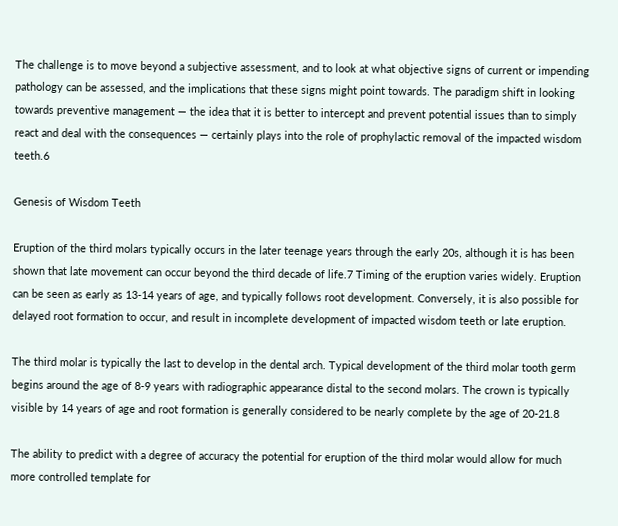The challenge is to move beyond a subjective assessment, and to look at what objective signs of current or impending pathology can be assessed, and the implications that these signs might point towards. The paradigm shift in looking towards preventive management — the idea that it is better to intercept and prevent potential issues than to simply react and deal with the consequences — certainly plays into the role of prophylactic removal of the impacted wisdom teeth.6

Genesis of Wisdom Teeth

Eruption of the third molars typically occurs in the later teenage years through the early 20s, although it is has been shown that late movement can occur beyond the third decade of life.7 Timing of the eruption varies widely. Eruption can be seen as early as 13-14 years of age, and typically follows root development. Conversely, it is also possible for delayed root formation to occur, and result in incomplete development of impacted wisdom teeth or late eruption.

The third molar is typically the last to develop in the dental arch. Typical development of the third molar tooth germ begins around the age of 8-9 years with radiographic appearance distal to the second molars. The crown is typically visible by 14 years of age and root formation is generally considered to be nearly complete by the age of 20-21.8

The ability to predict with a degree of accuracy the potential for eruption of the third molar would allow for much more controlled template for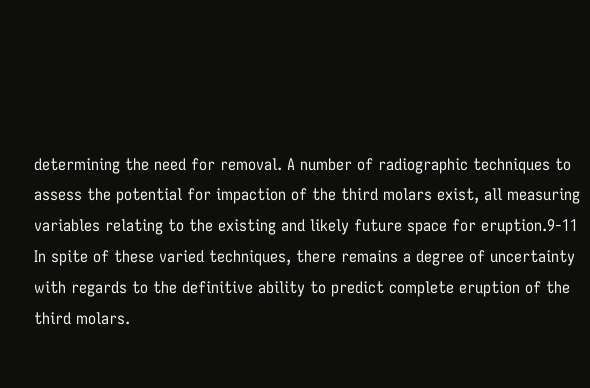determining the need for removal. A number of radiographic techniques to assess the potential for impaction of the third molars exist, all measuring variables relating to the existing and likely future space for eruption.9-11 In spite of these varied techniques, there remains a degree of uncertainty with regards to the definitive ability to predict complete eruption of the third molars.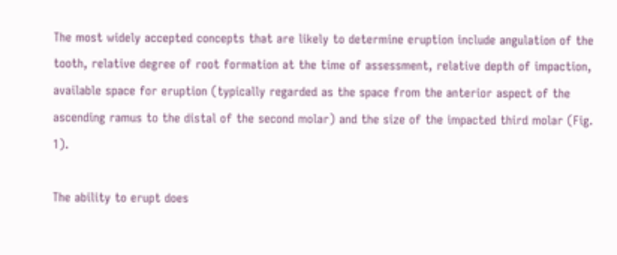The most widely accepted concepts that are likely to determine eruption include angulation of the tooth, relative degree of root formation at the time of assessment, relative depth of impaction, available space for eruption (typically regarded as the space from the anterior aspect of the ascending ramus to the distal of the second molar) and the size of the impacted third molar (Fig. 1).

The ability to erupt does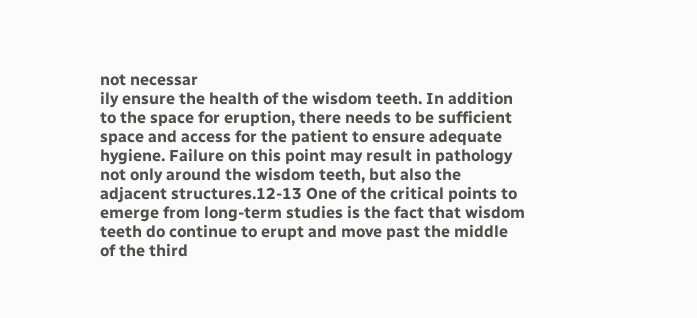not necessar
ily ensure the health of the wisdom teeth. In addition to the space for eruption, there needs to be sufficient space and access for the patient to ensure adequate hygiene. Failure on this point may result in pathology not only around the wisdom teeth, but also the adjacent structures.12-13 One of the critical points to emerge from long-term studies is the fact that wisdom teeth do continue to erupt and move past the middle of the third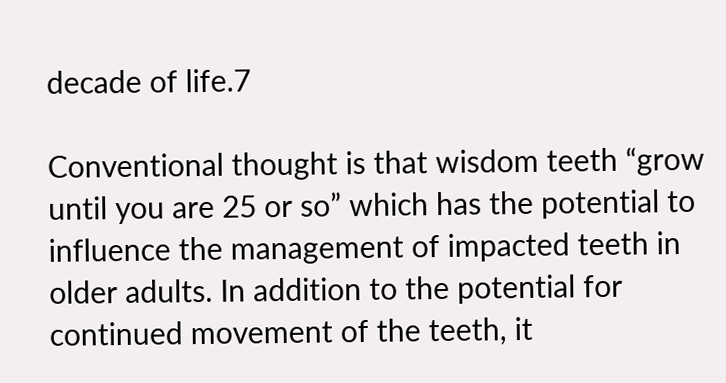decade of life.7

Conventional thought is that wisdom teeth “grow until you are 25 or so” which has the potential to influence the management of impacted teeth in older adults. In addition to the potential for continued movement of the teeth, it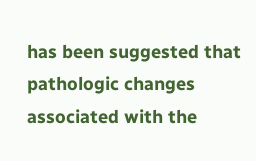has been suggested that pathologic changes associated with the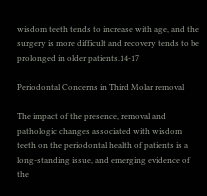wisdom teeth tends to increase with age, and the surgery is more difficult and recovery tends to be prolonged in older patients.14-17

Periodontal Concerns in Third Molar removal

The impact of the presence, removal and pathologic changes associated with wisdom teeth on the periodontal health of patients is a long-standing issue, and emerging evidence of the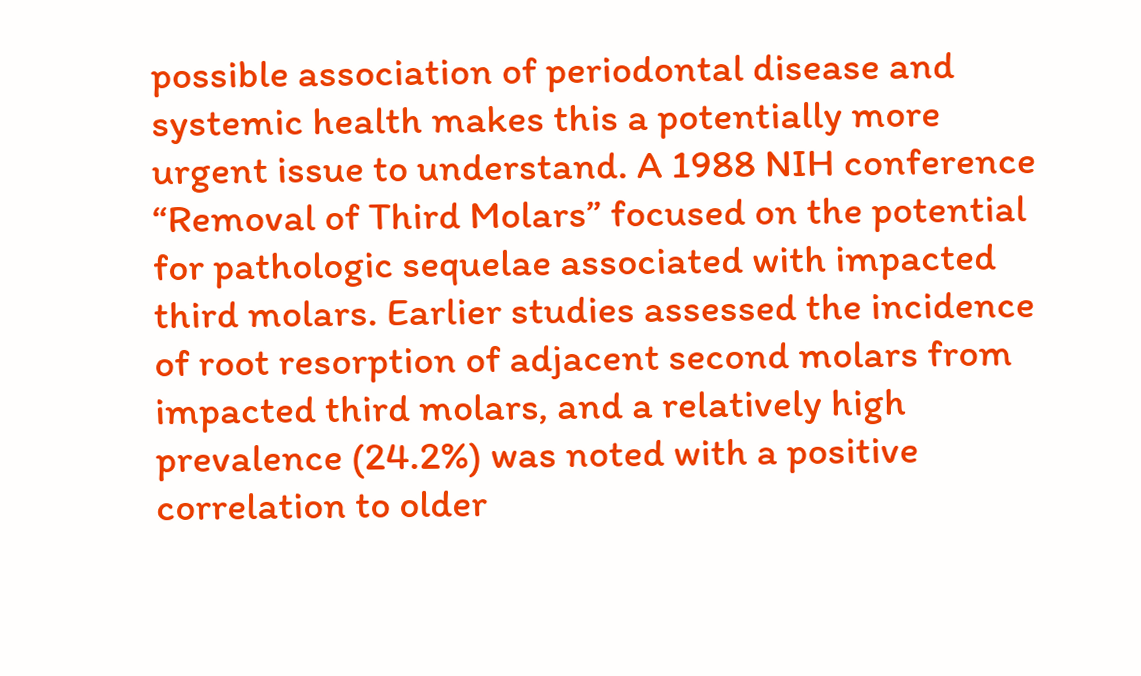possible association of periodontal disease and systemic health makes this a potentially more urgent issue to understand. A 1988 NIH conference “Removal of Third Molars” focused on the potential for pathologic sequelae associated with impacted third molars. Earlier studies assessed the incidence of root resorption of adjacent second molars from impacted third molars, and a relatively high prevalence (24.2%) was noted with a positive correlation to older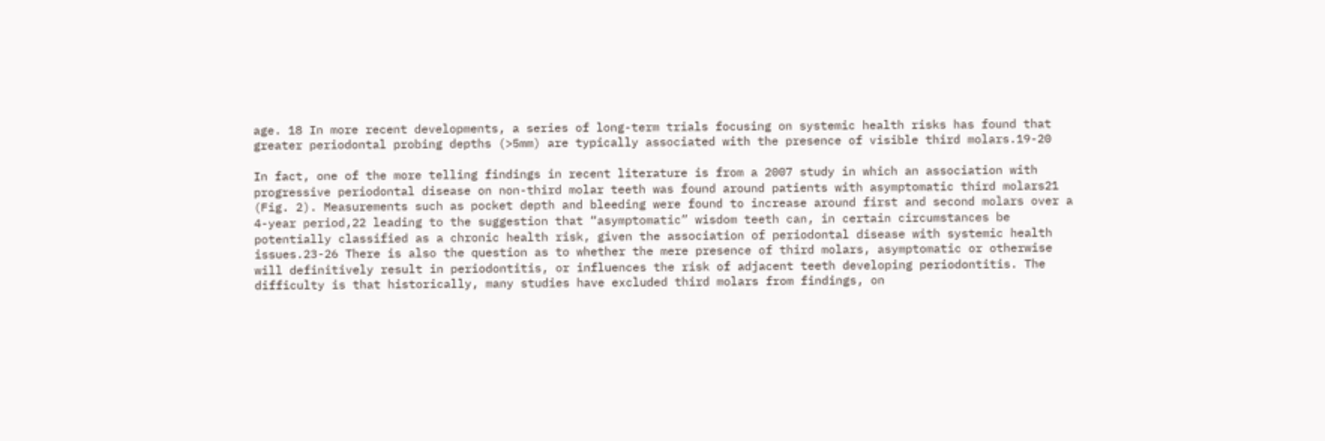age. 18 In more recent developments, a series of long-term trials focusing on systemic health risks has found that greater periodontal probing depths (>5mm) are typically associated with the presence of visible third molars.19-20

In fact, one of the more telling findings in recent literature is from a 2007 study in which an association with progressive periodontal disease on non-third molar teeth was found around patients with asymptomatic third molars21 (Fig. 2). Measurements such as pocket depth and bleeding were found to increase around first and second molars over a 4-year period,22 leading to the suggestion that “asymptomatic” wisdom teeth can, in certain circumstances be potentially classified as a chronic health risk, given the association of periodontal disease with systemic health issues.23-26 There is also the question as to whether the mere presence of third molars, asymptomatic or otherwise will definitively result in periodontitis, or influences the risk of adjacent teeth developing periodontitis. The difficulty is that historically, many studies have excluded third molars from findings, on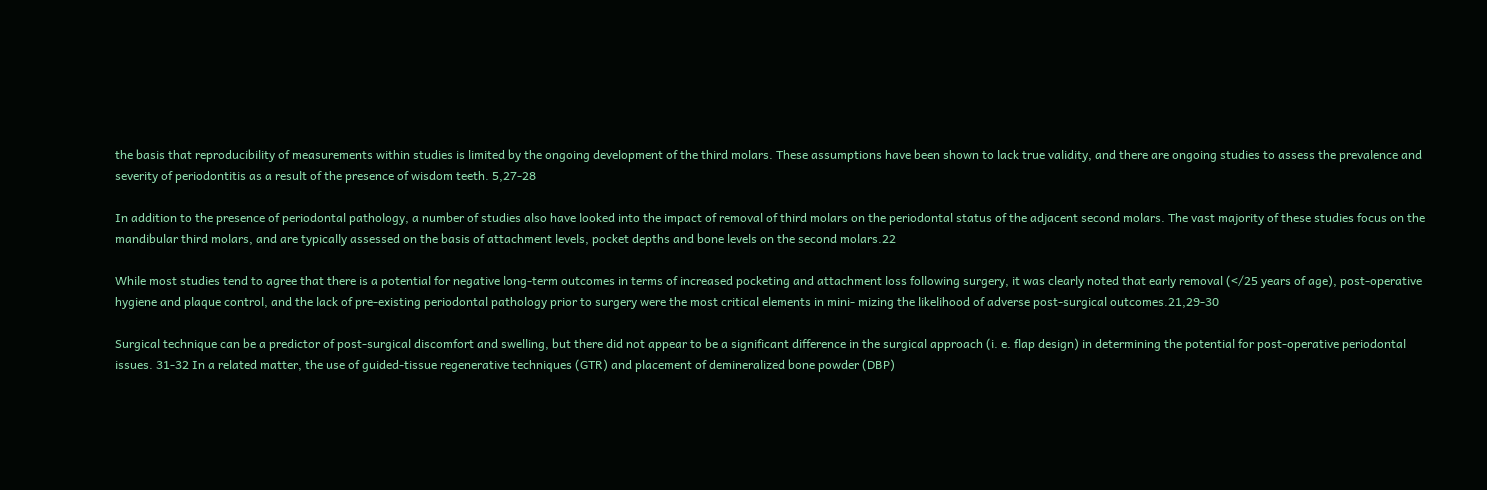the basis that reproducibility of measurements within studies is limited by the ongoing development of the third molars. These assumptions have been shown to lack true validity, and there are ongoing studies to assess the prevalence and severity of periodontitis as a result of the presence of wisdom teeth. 5,27-28

In addition to the presence of periodontal pathology, a number of studies also have looked into the impact of removal of third molars on the periodontal status of the adjacent second molars. The vast majority of these studies focus on the mandibular third molars, and are typically assessed on the basis of attachment levels, pocket depths and bone levels on the second molars.22

While most studies tend to agree that there is a potential for negative long-term outcomes in terms of increased pocketing and attachment loss following surgery, it was clearly noted that early removal (</25 years of age), post-operative hygiene and plaque control, and the lack of pre-existing periodontal pathology prior to surgery were the most critical elements in mini- mizing the likelihood of adverse post-surgical outcomes.21,29-30

Surgical technique can be a predictor of post-surgical discomfort and swelling, but there did not appear to be a significant difference in the surgical approach (i. e. flap design) in determining the potential for post-operative periodontal issues. 31-32 In a related matter, the use of guided-tissue regenerative techniques (GTR) and placement of demineralized bone powder (DBP)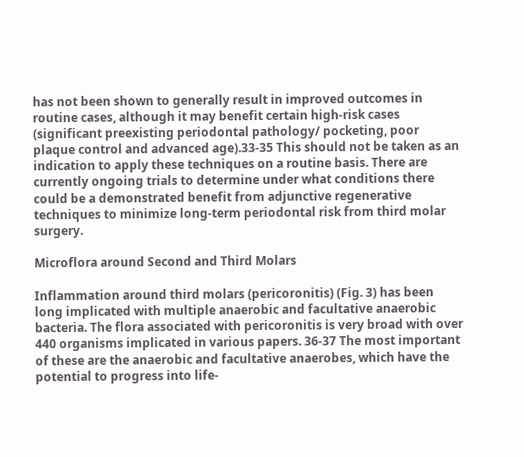has not been shown to generally result in improved outcomes in routine cases, although it may benefit certain high-risk cases (significant preexisting periodontal pathology/ pocketing, poor plaque control and advanced age).33-35 This should not be taken as an indication to apply these techniques on a routine basis. There are currently ongoing trials to determine under what conditions there could be a demonstrated benefit from adjunctive regenerative techniques to minimize long-term periodontal risk from third molar surgery.

Microflora around Second and Third Molars

Inflammation around third molars (pericoronitis) (Fig. 3) has been long implicated with multiple anaerobic and facultative anaerobic bacteria. The flora associated with pericoronitis is very broad with over 440 organisms implicated in various papers. 36-37 The most important of these are the anaerobic and facultative anaerobes, which have the potential to progress into life-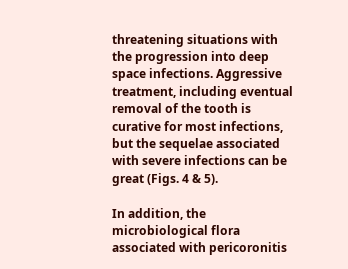threatening situations with the progression into deep space infections. Aggressive treatment, including eventual removal of the tooth is curative for most infections, but the sequelae associated with severe infections can be great (Figs. 4 & 5).

In addition, the microbiological flora associated with pericoronitis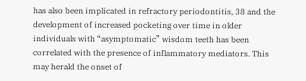has also been implicated in refractory periodontitis, 38 and the development of increased pocketing over time in older individuals with “asymptomatic” wisdom teeth has been correlated with the presence of inflammatory mediators. This may herald the onset of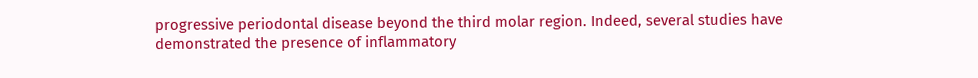progressive periodontal disease beyond the third molar region. Indeed, several studies have demonstrated the presence of inflammatory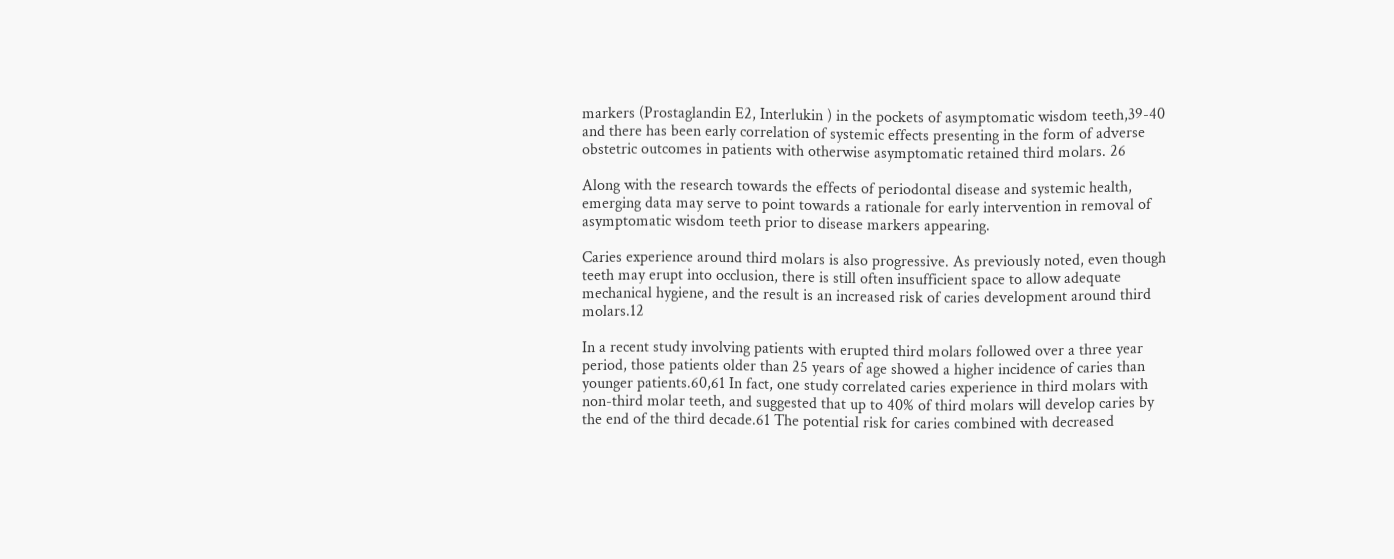markers (Prostaglandin E2, Interlukin ) in the pockets of asymptomatic wisdom teeth,39-40 and there has been early correlation of systemic effects presenting in the form of adverse obstetric outcomes in patients with otherwise asymptomatic retained third molars. 26

Along with the research towards the effects of periodontal disease and systemic health, emerging data may serve to point towards a rationale for early intervention in removal of asymptomatic wisdom teeth prior to disease markers appearing.

Caries experience around third molars is also progressive. As previously noted, even though teeth may erupt into occlusion, there is still often insufficient space to allow adequate mechanical hygiene, and the result is an increased risk of caries development around third molars.12

In a recent study involving patients with erupted third molars followed over a three year period, those patients older than 25 years of age showed a higher incidence of caries than younger patients.60,61 In fact, one study correlated caries experience in third molars with non-third molar teeth, and suggested that up to 40% of third molars will develop caries by the end of the third decade.61 The potential risk for caries combined with decreased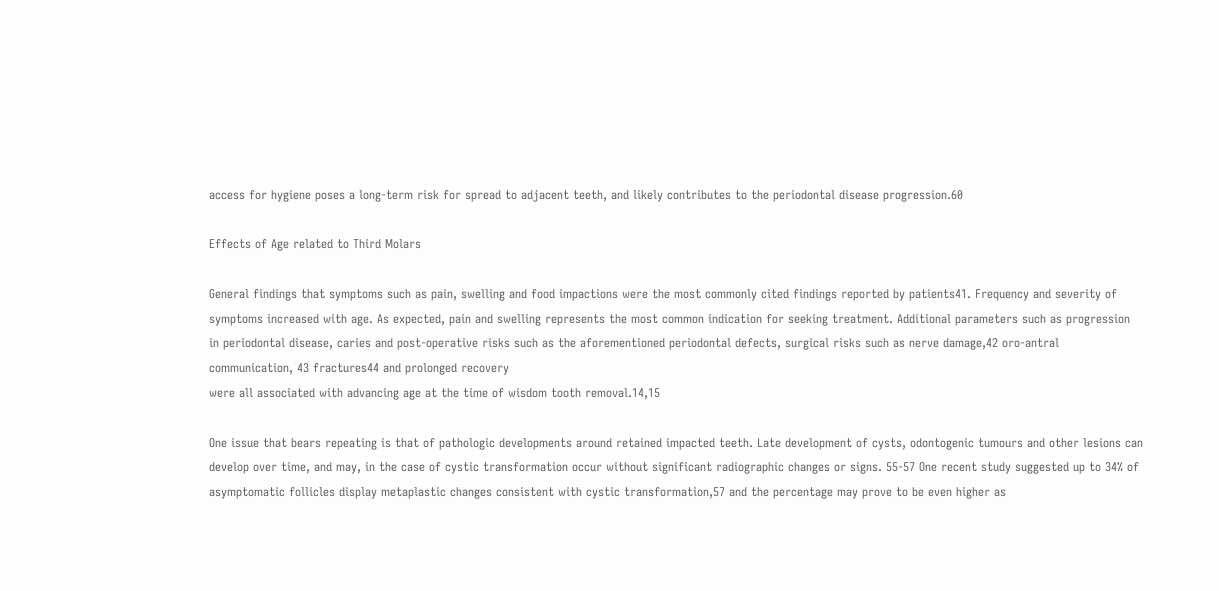access for hygiene poses a long-term risk for spread to adjacent teeth, and likely contributes to the periodontal disease progression.60

Effects of Age related to Third Molars

General findings that symptoms such as pain, swelling and food impactions were the most commonly cited findings reported by patients41. Frequency and severity of symptoms increased with age. As expected, pain and swelling represents the most common indication for seeking treatment. Additional parameters such as progression in periodontal disease, caries and post-operative risks such as the aforementioned periodontal defects, surgical risks such as nerve damage,42 oro-antral communication, 43 fractures44 and prolonged recovery
were all associated with advancing age at the time of wisdom tooth removal.14,15

One issue that bears repeating is that of pathologic developments around retained impacted teeth. Late development of cysts, odontogenic tumours and other lesions can develop over time, and may, in the case of cystic transformation occur without significant radiographic changes or signs. 55-57 One recent study suggested up to 34% of asymptomatic follicles display metaplastic changes consistent with cystic transformation,57 and the percentage may prove to be even higher as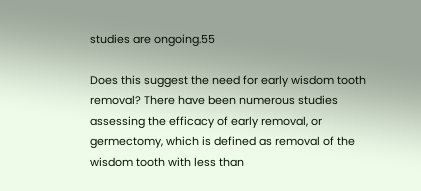studies are ongoing.55

Does this suggest the need for early wisdom tooth removal? There have been numerous studies assessing the efficacy of early removal, or germectomy, which is defined as removal of the wisdom tooth with less than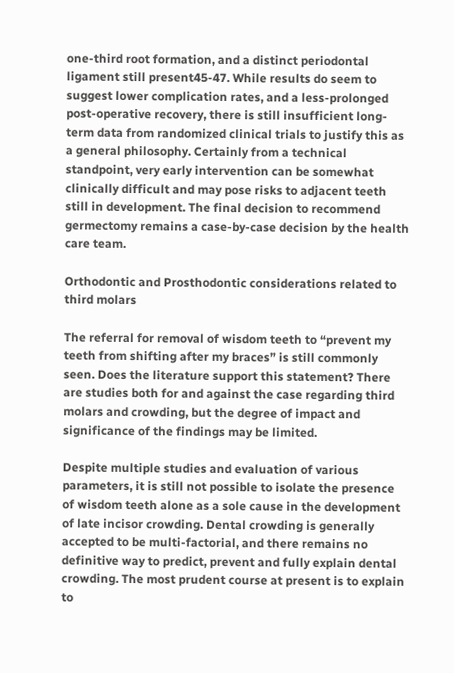one-third root formation, and a distinct periodontal ligament still present45-47. While results do seem to suggest lower complication rates, and a less-prolonged post-operative recovery, there is still insufficient long-term data from randomized clinical trials to justify this as a general philosophy. Certainly from a technical standpoint, very early intervention can be somewhat clinically difficult and may pose risks to adjacent teeth still in development. The final decision to recommend germectomy remains a case-by-case decision by the health care team.

Orthodontic and Prosthodontic considerations related to third molars

The referral for removal of wisdom teeth to “prevent my teeth from shifting after my braces” is still commonly seen. Does the literature support this statement? There are studies both for and against the case regarding third molars and crowding, but the degree of impact and significance of the findings may be limited.

Despite multiple studies and evaluation of various parameters, it is still not possible to isolate the presence of wisdom teeth alone as a sole cause in the development of late incisor crowding. Dental crowding is generally accepted to be multi-factorial, and there remains no definitive way to predict, prevent and fully explain dental crowding. The most prudent course at present is to explain to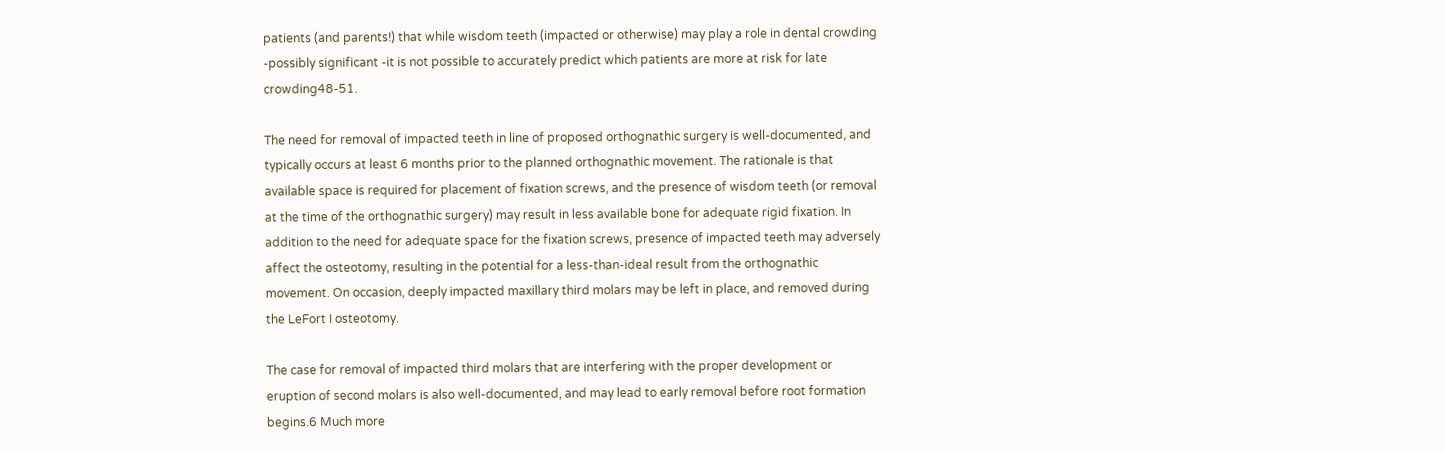patients (and parents!) that while wisdom teeth (impacted or otherwise) may play a role in dental crowding -possibly significant -it is not possible to accurately predict which patients are more at risk for late crowding48-51.

The need for removal of impacted teeth in line of proposed orthognathic surgery is well-documented, and typically occurs at least 6 months prior to the planned orthognathic movement. The rationale is that available space is required for placement of fixation screws, and the presence of wisdom teeth (or removal at the time of the orthognathic surgery) may result in less available bone for adequate rigid fixation. In addition to the need for adequate space for the fixation screws, presence of impacted teeth may adversely affect the osteotomy, resulting in the potential for a less-than-ideal result from the orthognathic movement. On occasion, deeply impacted maxillary third molars may be left in place, and removed during the LeFort I osteotomy.

The case for removal of impacted third molars that are interfering with the proper development or eruption of second molars is also well-documented, and may lead to early removal before root formation begins.6 Much more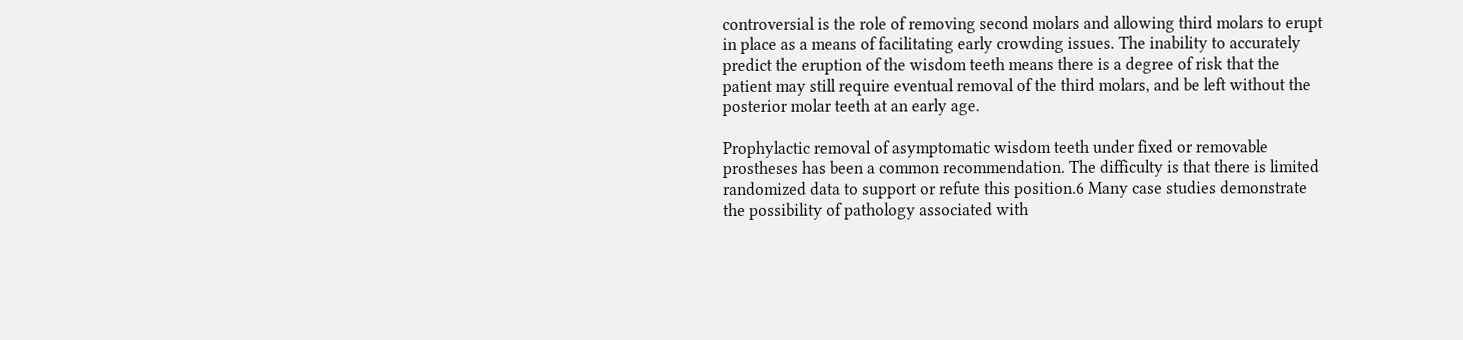controversial is the role of removing second molars and allowing third molars to erupt in place as a means of facilitating early crowding issues. The inability to accurately predict the eruption of the wisdom teeth means there is a degree of risk that the patient may still require eventual removal of the third molars, and be left without the posterior molar teeth at an early age.

Prophylactic removal of asymptomatic wisdom teeth under fixed or removable prostheses has been a common recommendation. The difficulty is that there is limited randomized data to support or refute this position.6 Many case studies demonstrate the possibility of pathology associated with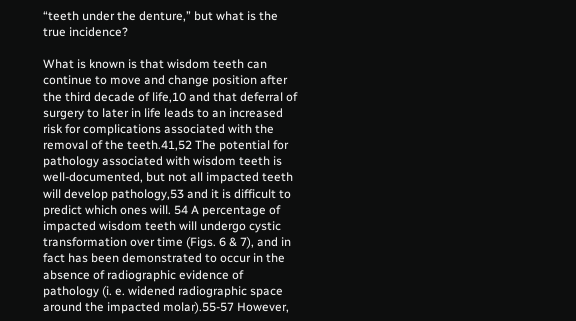“teeth under the denture,” but what is the true incidence?

What is known is that wisdom teeth can continue to move and change position after the third decade of life,10 and that deferral of surgery to later in life leads to an increased risk for complications associated with the removal of the teeth.41,52 The potential for pathology associated with wisdom teeth is well-documented, but not all impacted teeth will develop pathology,53 and it is difficult to predict which ones will. 54 A percentage of impacted wisdom teeth will undergo cystic transformation over time (Figs. 6 & 7), and in fact has been demonstrated to occur in the absence of radiographic evidence of pathology (i. e. widened radiographic space around the impacted molar).55-57 However,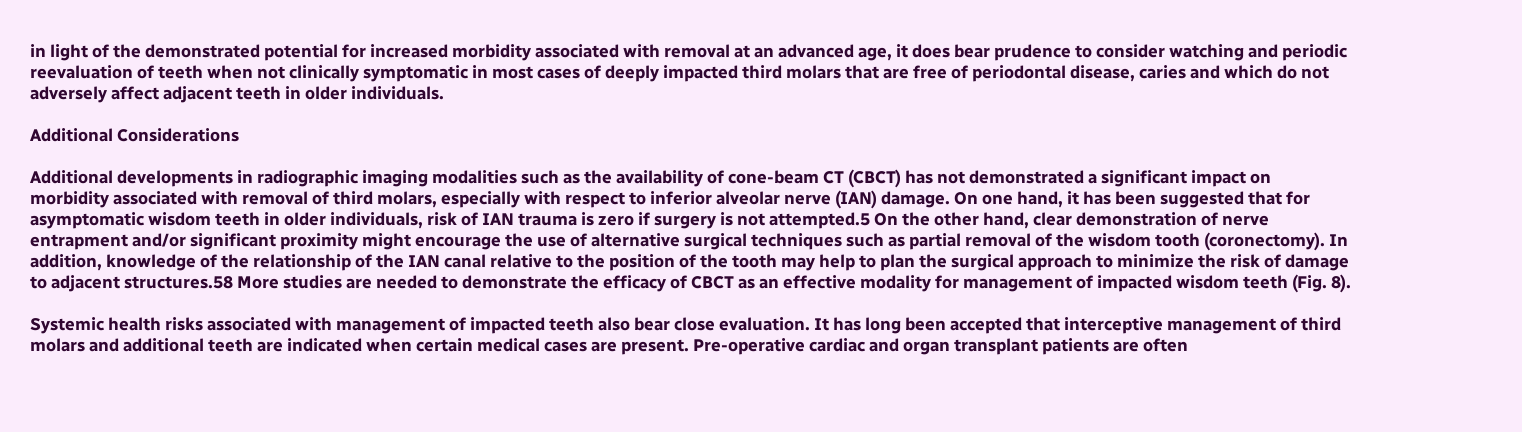in light of the demonstrated potential for increased morbidity associated with removal at an advanced age, it does bear prudence to consider watching and periodic reevaluation of teeth when not clinically symptomatic in most cases of deeply impacted third molars that are free of periodontal disease, caries and which do not adversely affect adjacent teeth in older individuals.

Additional Considerations

Additional developments in radiographic imaging modalities such as the availability of cone-beam CT (CBCT) has not demonstrated a significant impact on morbidity associated with removal of third molars, especially with respect to inferior alveolar nerve (IAN) damage. On one hand, it has been suggested that for asymptomatic wisdom teeth in older individuals, risk of IAN trauma is zero if surgery is not attempted.5 On the other hand, clear demonstration of nerve entrapment and/or significant proximity might encourage the use of alternative surgical techniques such as partial removal of the wisdom tooth (coronectomy). In addition, knowledge of the relationship of the IAN canal relative to the position of the tooth may help to plan the surgical approach to minimize the risk of damage to adjacent structures.58 More studies are needed to demonstrate the efficacy of CBCT as an effective modality for management of impacted wisdom teeth (Fig. 8).

Systemic health risks associated with management of impacted teeth also bear close evaluation. It has long been accepted that interceptive management of third molars and additional teeth are indicated when certain medical cases are present. Pre-operative cardiac and organ transplant patients are often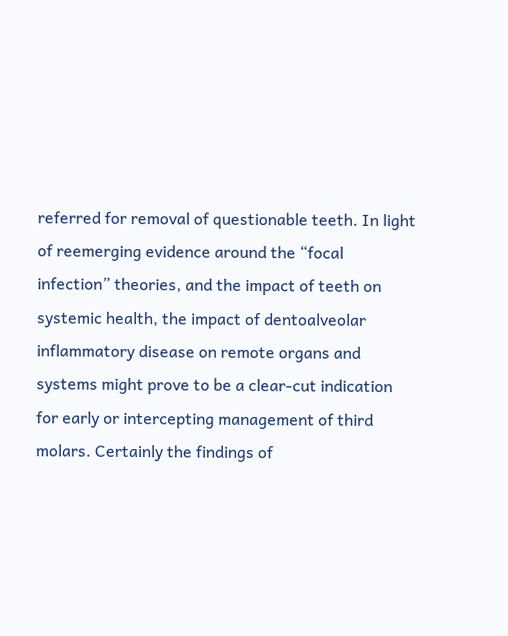referred for removal of questionable teeth. In light of reemerging evidence around the “focal infection” theories, and the impact of teeth on systemic health, the impact of dentoalveolar inflammatory disease on remote organs and systems might prove to be a clear-cut indication for early or intercepting management of third molars. Certainly the findings of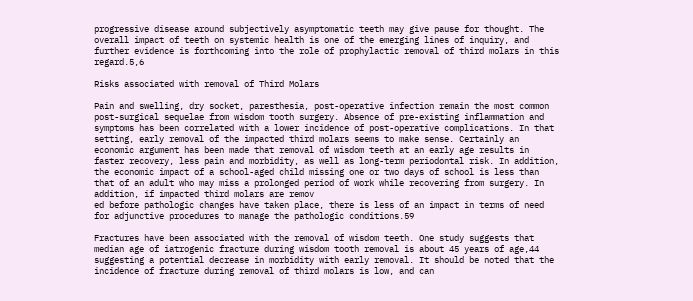progressive disease around subjectively asymptomatic teeth may give pause for thought. The overall impact of teeth on systemic health is one of the emerging lines of inquiry, and further evidence is forthcoming into the role of prophylactic removal of third molars in this regard.5,6

Risks associated with removal of Third Molars

Pain and swelling, dry socket, paresthesia, post-operative infection remain the most common post-surgical sequelae from wisdom tooth surgery. Absence of pre-existing inflammation and symptoms has been correlated with a lower incidence of post-operative complications. In that setting, early removal of the impacted third molars seems to make sense. Certainly an economic argument has been made that removal of wisdom teeth at an early age results in faster recovery, less pain and morbidity, as well as long-term periodontal risk. In addition, the economic impact of a school-aged child missing one or two days of school is less than that of an adult who may miss a prolonged period of work while recovering from surgery. In addition, if impacted third molars are remov
ed before pathologic changes have taken place, there is less of an impact in terms of need for adjunctive procedures to manage the pathologic conditions.59

Fractures have been associated with the removal of wisdom teeth. One study suggests that median age of iatrogenic fracture during wisdom tooth removal is about 45 years of age,44 suggesting a potential decrease in morbidity with early removal. It should be noted that the incidence of fracture during removal of third molars is low, and can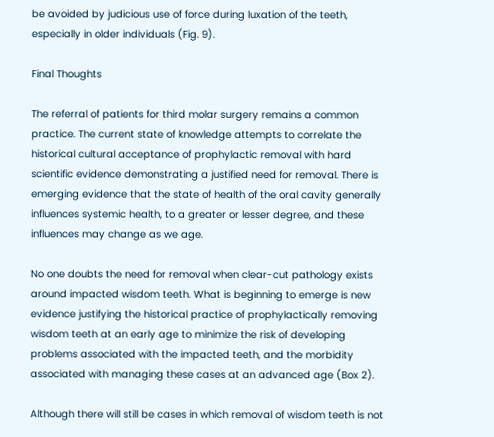be avoided by judicious use of force during luxation of the teeth, especially in older individuals (Fig. 9).

Final Thoughts

The referral of patients for third molar surgery remains a common practice. The current state of knowledge attempts to correlate the historical cultural acceptance of prophylactic removal with hard scientific evidence demonstrating a justified need for removal. There is emerging evidence that the state of health of the oral cavity generally influences systemic health, to a greater or lesser degree, and these influences may change as we age.

No one doubts the need for removal when clear-cut pathology exists around impacted wisdom teeth. What is beginning to emerge is new evidence justifying the historical practice of prophylactically removing wisdom teeth at an early age to minimize the risk of developing problems associated with the impacted teeth, and the morbidity associated with managing these cases at an advanced age (Box 2).

Although there will still be cases in which removal of wisdom teeth is not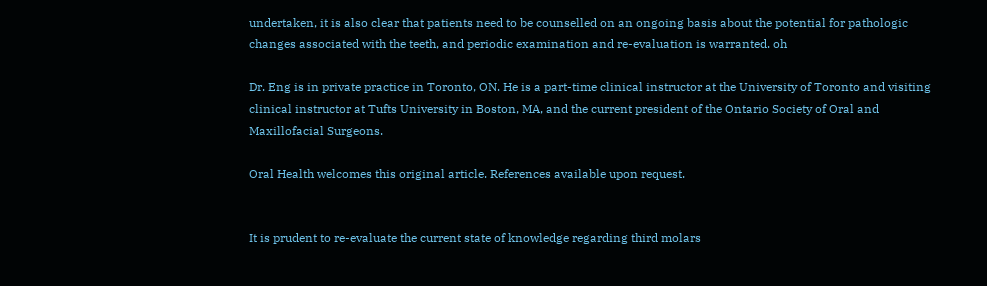undertaken, it is also clear that patients need to be counselled on an ongoing basis about the potential for pathologic changes associated with the teeth, and periodic examination and re-evaluation is warranted. oh

Dr. Eng is in private practice in Toronto, ON. He is a part-time clinical instructor at the University of Toronto and visiting clinical instructor at Tufts University in Boston, MA, and the current president of the Ontario Society of Oral and Maxillofacial Surgeons.

Oral Health welcomes this original article. References available upon request.


It is prudent to re-evaluate the current state of knowledge regarding third molars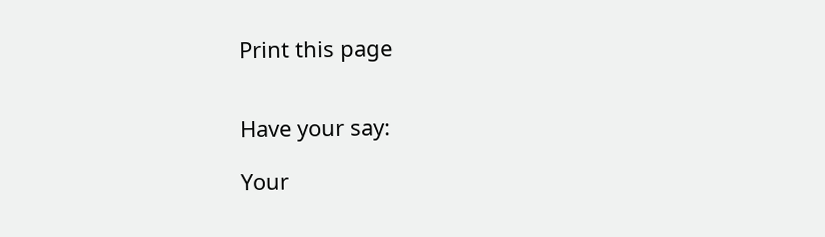Print this page


Have your say:

Your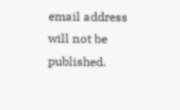email address will not be published.